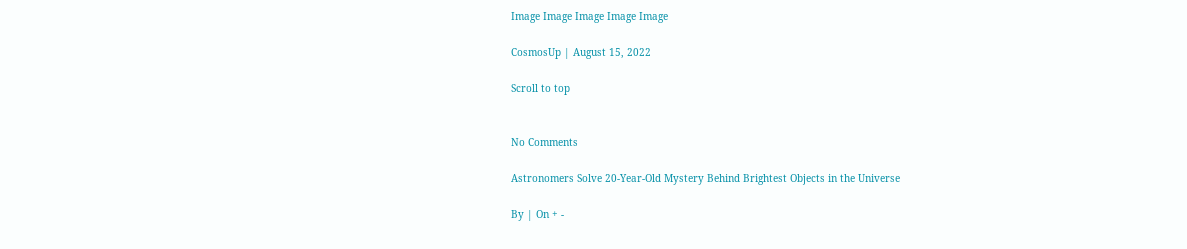Image Image Image Image Image

CosmosUp | August 15, 2022

Scroll to top


No Comments

Astronomers Solve 20-Year-Old Mystery Behind Brightest Objects in the Universe

By | On + -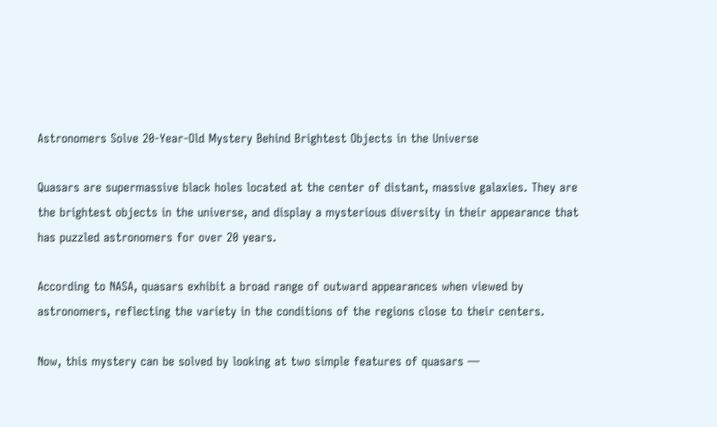Astronomers Solve 20-Year-Old Mystery Behind Brightest Objects in the Universe

Quasars are supermassive black holes located at the center of distant, massive galaxies. They are the brightest objects in the universe, and display a mysterious diversity in their appearance that has puzzled astronomers for over 20 years.

According to NASA, quasars exhibit a broad range of outward appearances when viewed by astronomers, reflecting the variety in the conditions of the regions close to their centers.

Now, this mystery can be solved by looking at two simple features of quasars —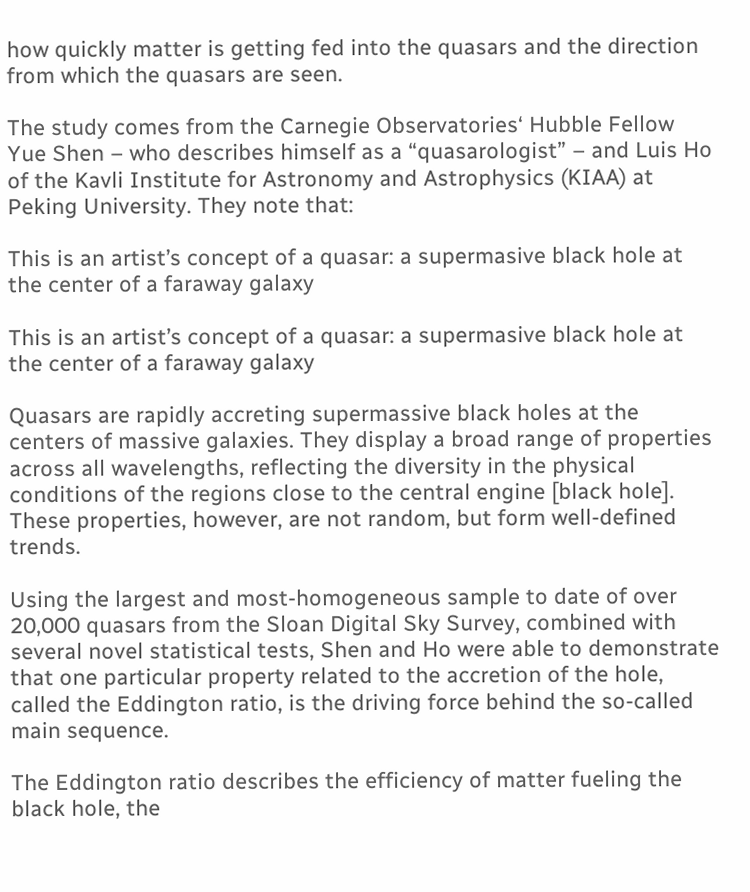how quickly matter is getting fed into the quasars and the direction from which the quasars are seen.

The study comes from the Carnegie Observatories‘ Hubble Fellow Yue Shen – who describes himself as a “quasarologist” – and Luis Ho of the Kavli Institute for Astronomy and Astrophysics (KIAA) at Peking University. They note that:

This is an artist’s concept of a quasar: a supermasive black hole at the center of a faraway galaxy

This is an artist’s concept of a quasar: a supermasive black hole at the center of a faraway galaxy

Quasars are rapidly accreting supermassive black holes at the centers of massive galaxies. They display a broad range of properties across all wavelengths, reflecting the diversity in the physical conditions of the regions close to the central engine [black hole]. These properties, however, are not random, but form well-defined trends.

Using the largest and most-homogeneous sample to date of over 20,000 quasars from the Sloan Digital Sky Survey, combined with several novel statistical tests, Shen and Ho were able to demonstrate that one particular property related to the accretion of the hole, called the Eddington ratio, is the driving force behind the so-called main sequence.

The Eddington ratio describes the efficiency of matter fueling the black hole, the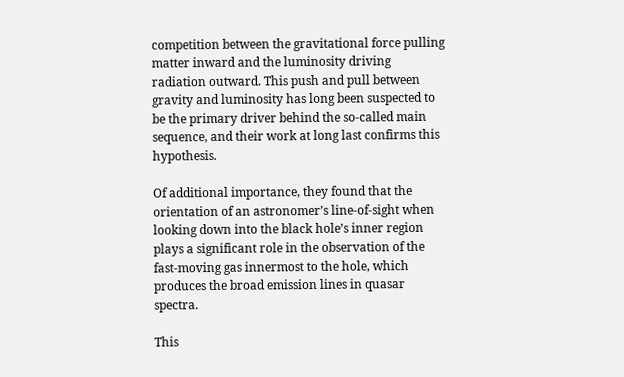competition between the gravitational force pulling matter inward and the luminosity driving radiation outward. This push and pull between gravity and luminosity has long been suspected to be the primary driver behind the so-called main sequence, and their work at long last confirms this hypothesis.

Of additional importance, they found that the orientation of an astronomer’s line-of-sight when looking down into the black hole’s inner region plays a significant role in the observation of the fast-moving gas innermost to the hole, which produces the broad emission lines in quasar spectra.

This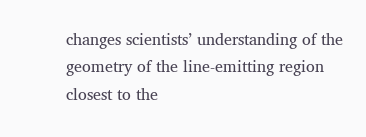changes scientists’ understanding of the geometry of the line-emitting region closest to the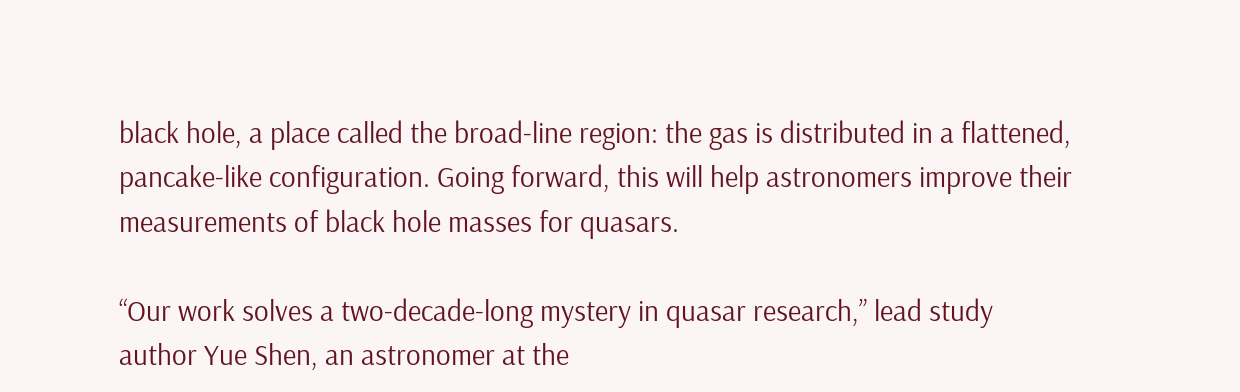black hole, a place called the broad-line region: the gas is distributed in a flattened, pancake-like configuration. Going forward, this will help astronomers improve their measurements of black hole masses for quasars.

“Our work solves a two-decade-long mystery in quasar research,” lead study author Yue Shen, an astronomer at the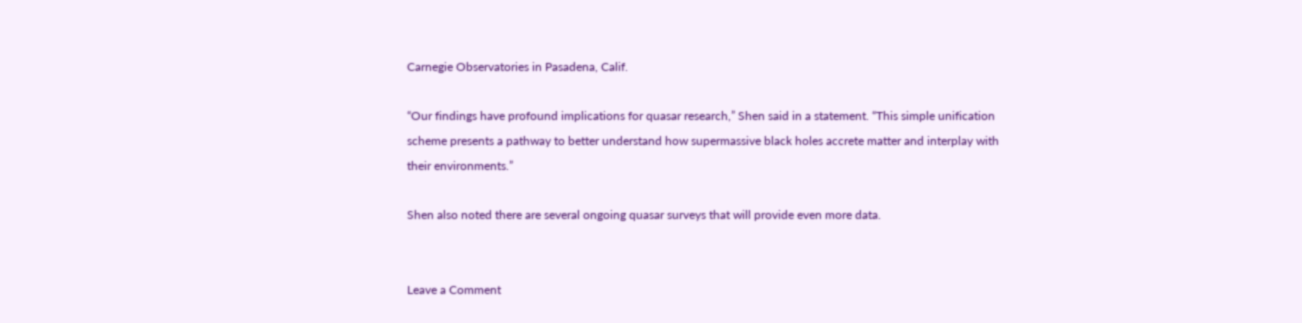Carnegie Observatories in Pasadena, Calif.

“Our findings have profound implications for quasar research,” Shen said in a statement. “This simple unification scheme presents a pathway to better understand how supermassive black holes accrete matter and interplay with their environments.”

Shen also noted there are several ongoing quasar surveys that will provide even more data.


Leave a Comment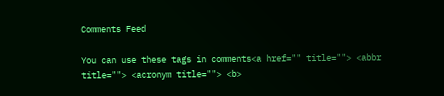Comments Feed

You can use these tags in comments<a href="" title=""> <abbr title=""> <acronym title=""> <b>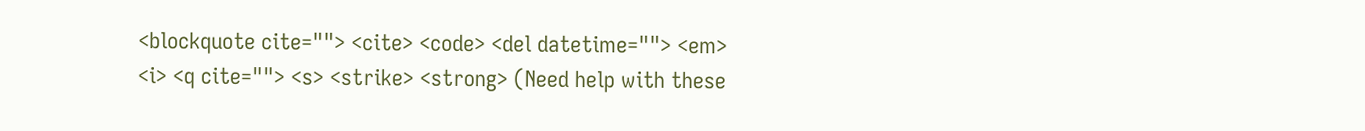<blockquote cite=""> <cite> <code> <del datetime=""> <em> <i> <q cite=""> <s> <strike> <strong> (Need help with these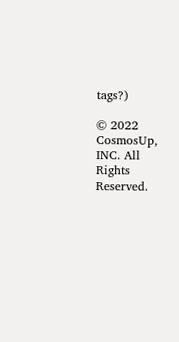tags?)

© 2022 CosmosUp, INC. All Rights Reserved.